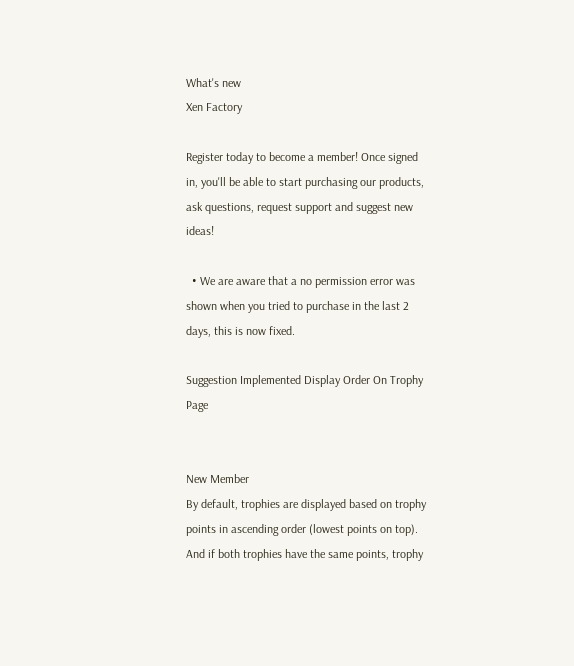What's new
Xen Factory

Register today to become a member! Once signed in, you'll be able to start purchasing our products, ask questions, request support and suggest new ideas!

  • We are aware that a no permission error was shown when you tried to purchase in the last 2 days, this is now fixed.

Suggestion Implemented Display Order On Trophy Page


New Member
By default, trophies are displayed based on trophy points in ascending order (lowest points on top). And if both trophies have the same points, trophy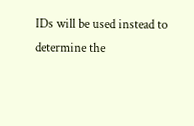IDs will be used instead to determine the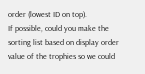order (lowest ID on top).
If possible, could you make the sorting list based on display order value of the trophies so we could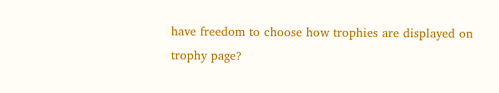have freedom to choose how trophies are displayed on trophy page?